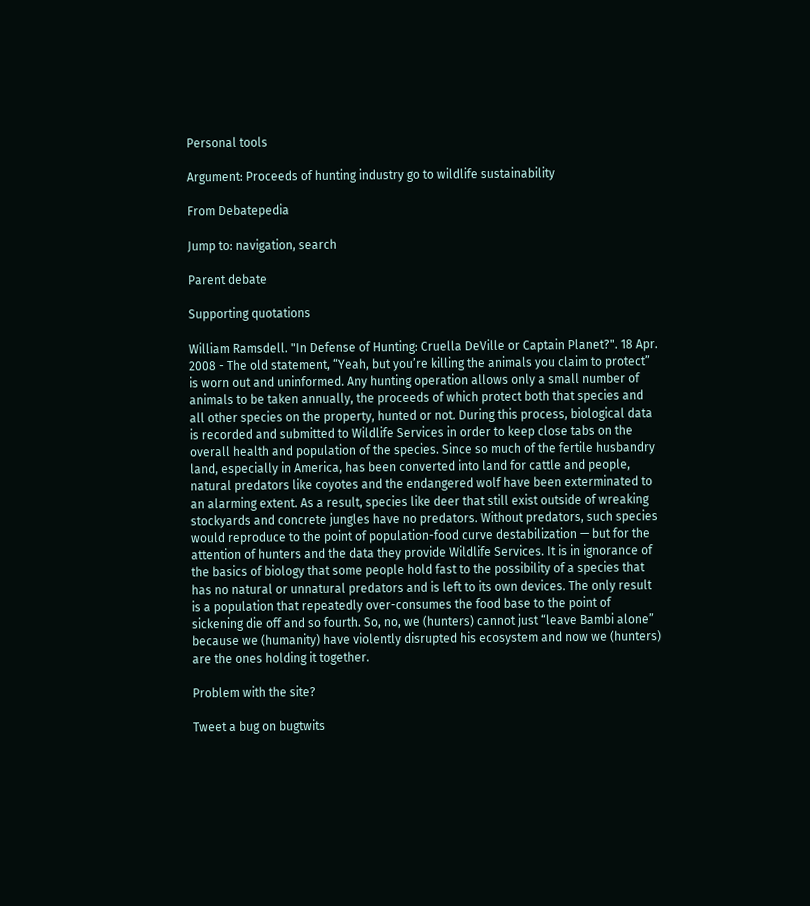Personal tools

Argument: Proceeds of hunting industry go to wildlife sustainability

From Debatepedia

Jump to: navigation, search

Parent debate

Supporting quotations

William Ramsdell. "In Defense of Hunting: Cruella DeVille or Captain Planet?". 18 Apr. 2008 - The old statement, “Yeah, but you’re killing the animals you claim to protect” is worn out and uninformed. Any hunting operation allows only a small number of animals to be taken annually, the proceeds of which protect both that species and all other species on the property, hunted or not. During this process, biological data is recorded and submitted to Wildlife Services in order to keep close tabs on the overall health and population of the species. Since so much of the fertile husbandry land, especially in America, has been converted into land for cattle and people, natural predators like coyotes and the endangered wolf have been exterminated to an alarming extent. As a result, species like deer that still exist outside of wreaking stockyards and concrete jungles have no predators. Without predators, such species would reproduce to the point of population-food curve destabilization — but for the attention of hunters and the data they provide Wildlife Services. It is in ignorance of the basics of biology that some people hold fast to the possibility of a species that has no natural or unnatural predators and is left to its own devices. The only result is a population that repeatedly over-consumes the food base to the point of sickening die off and so fourth. So, no, we (hunters) cannot just “leave Bambi alone” because we (humanity) have violently disrupted his ecosystem and now we (hunters) are the ones holding it together.

Problem with the site?

Tweet a bug on bugtwits